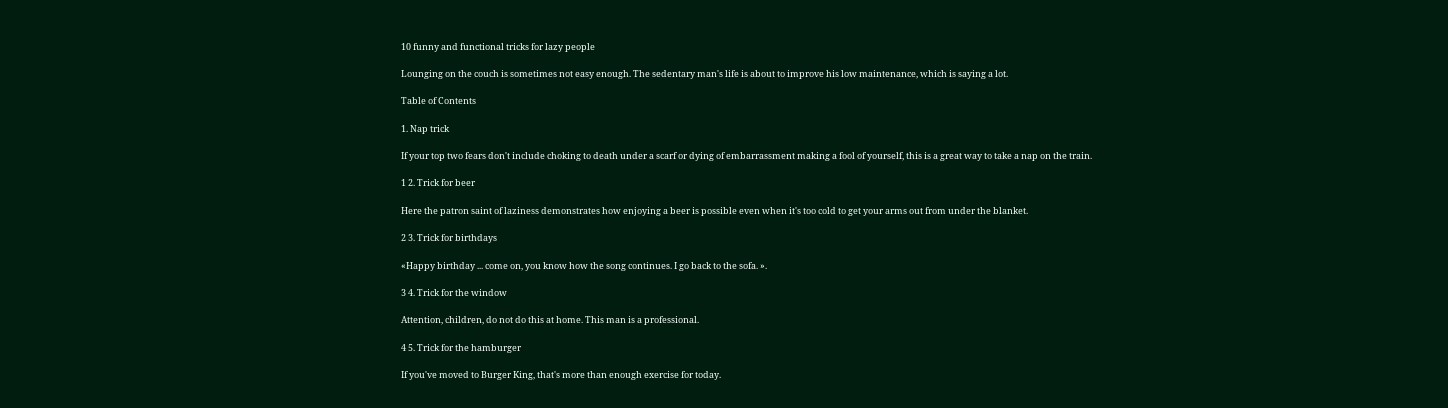10 funny and functional tricks for lazy people

Lounging on the couch is sometimes not easy enough. The sedentary man's life is about to improve his low maintenance, which is saying a lot.

Table of Contents

1. Nap trick

If your top two fears don't include choking to death under a scarf or dying of embarrassment making a fool of yourself, this is a great way to take a nap on the train.

1 2. Trick for beer

Here the patron saint of laziness demonstrates how enjoying a beer is possible even when it's too cold to get your arms out from under the blanket.

2 3. Trick for birthdays

«Happy birthday ... come on, you know how the song continues. I go back to the sofa. ».

3 4. Trick for the window

Attention, children, do not do this at home. This man is a professional.

4 5. Trick for the hamburger

If you've moved to Burger King, that's more than enough exercise for today.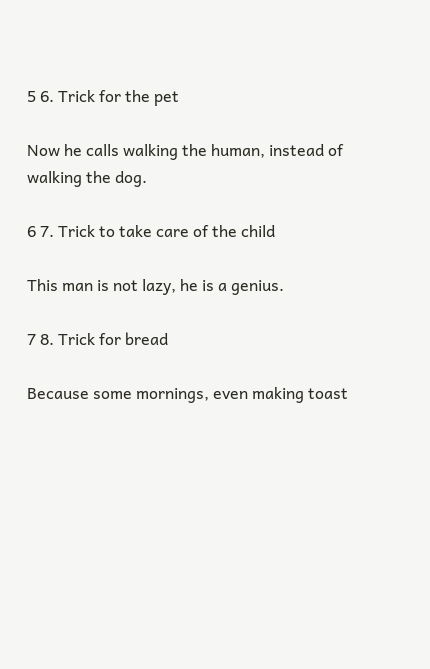5 6. Trick for the pet

Now he calls walking the human, instead of walking the dog.

6 7. Trick to take care of the child

This man is not lazy, he is a genius.

7 8. Trick for bread

Because some mornings, even making toast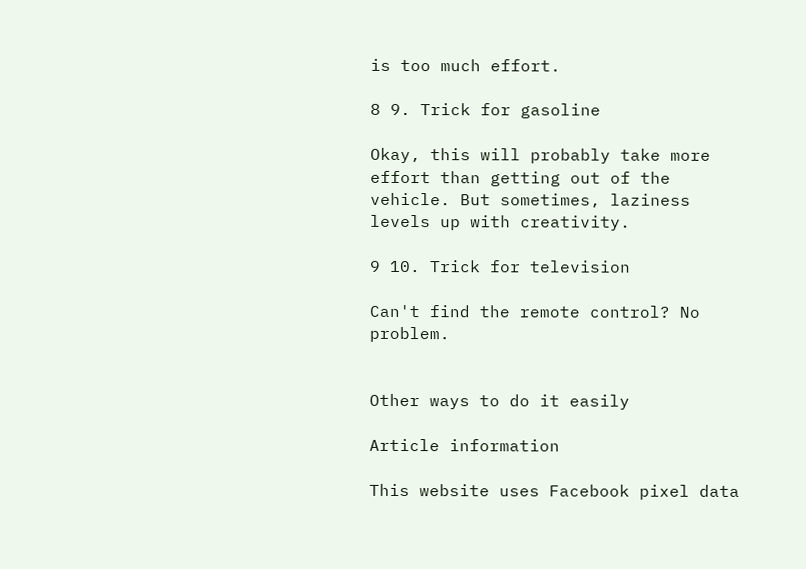is too much effort.

8 9. Trick for gasoline

Okay, this will probably take more effort than getting out of the vehicle. But sometimes, laziness levels up with creativity.

9 10. Trick for television

Can't find the remote control? No problem.


Other ways to do it easily

Article information

This website uses Facebook pixel data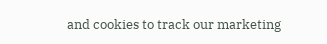and cookies to track our marketing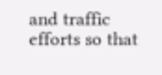and traffic efforts so that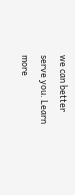we can better serve you. Learn more